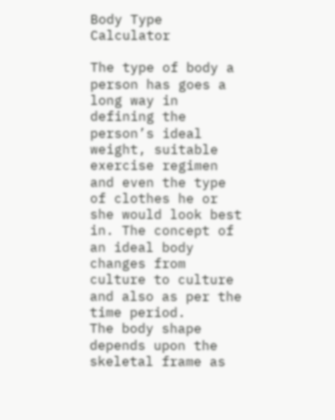Body Type Calculator

The type of body a person has goes a long way in defining the person’s ideal weight, suitable exercise regimen and even the type of clothes he or she would look best in. The concept of an ideal body changes from culture to culture and also as per the time period.
The body shape depends upon the skeletal frame as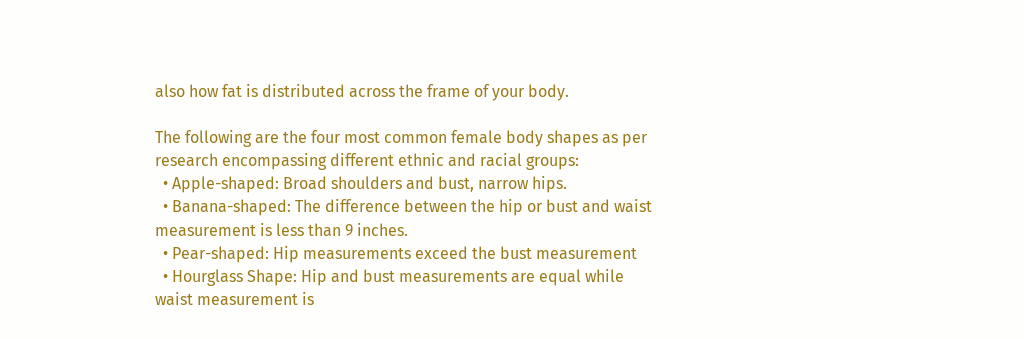also how fat is distributed across the frame of your body.

The following are the four most common female body shapes as per research encompassing different ethnic and racial groups:
  • Apple-shaped: Broad shoulders and bust, narrow hips.
  • Banana-shaped: The difference between the hip or bust and waist measurement is less than 9 inches.
  • Pear-shaped: Hip measurements exceed the bust measurement
  • Hourglass Shape: Hip and bust measurements are equal while waist measurement is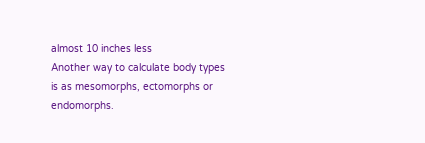almost 10 inches less
Another way to calculate body types is as mesomorphs, ectomorphs or endomorphs.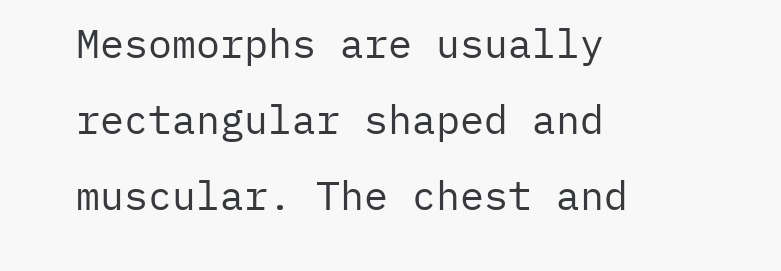Mesomorphs are usually rectangular shaped and muscular. The chest and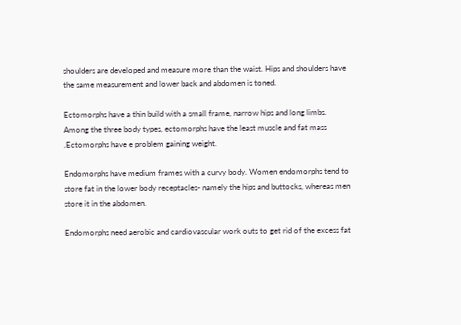shoulders are developed and measure more than the waist. Hips and shoulders have the same measurement and lower back and abdomen is toned.

Ectomorphs have a thin build with a small frame, narrow hips and long limbs. Among the three body types, ectomorphs have the least muscle and fat mass .Ectomorphs have e problem gaining weight.

Endomorphs have medium frames with a curvy body. Women endomorphs tend to store fat in the lower body receptacles- namely the hips and buttocks, whereas men store it in the abdomen.

Endomorphs need aerobic and cardiovascular work outs to get rid of the excess fat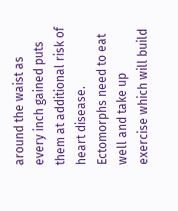around the waist as every inch gained puts them at additional risk of heart disease. Ectomorphs need to eat well and take up exercise which will build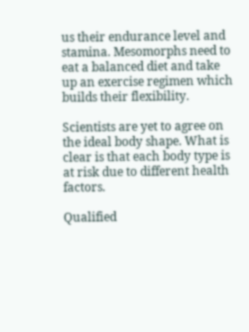us their endurance level and stamina. Mesomorphs need to eat a balanced diet and take up an exercise regimen which builds their flexibility.

Scientists are yet to agree on the ideal body shape. What is clear is that each body type is at risk due to different health factors.

Qualified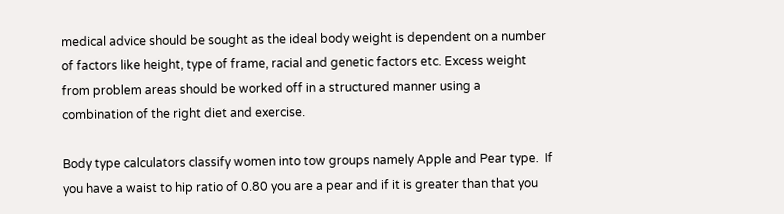medical advice should be sought as the ideal body weight is dependent on a number of factors like height, type of frame, racial and genetic factors etc. Excess weight from problem areas should be worked off in a structured manner using a combination of the right diet and exercise.

Body type calculators classify women into tow groups namely Apple and Pear type.  If you have a waist to hip ratio of 0.80 you are a pear and if it is greater than that you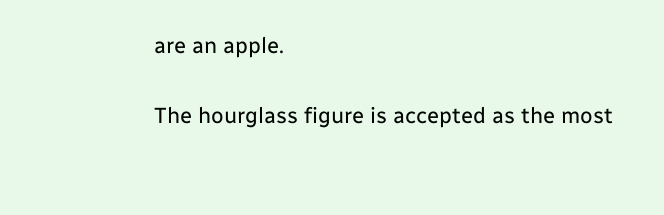are an apple.

The hourglass figure is accepted as the most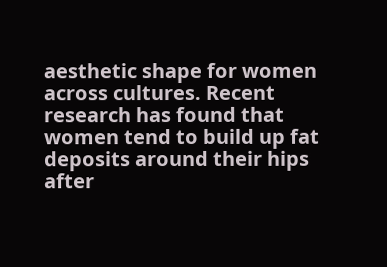aesthetic shape for women across cultures. Recent research has found that women tend to build up fat deposits around their hips after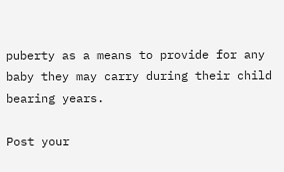puberty as a means to provide for any baby they may carry during their child bearing years.

Post your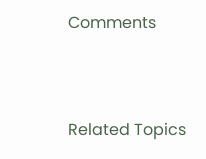Comments




Related Topics